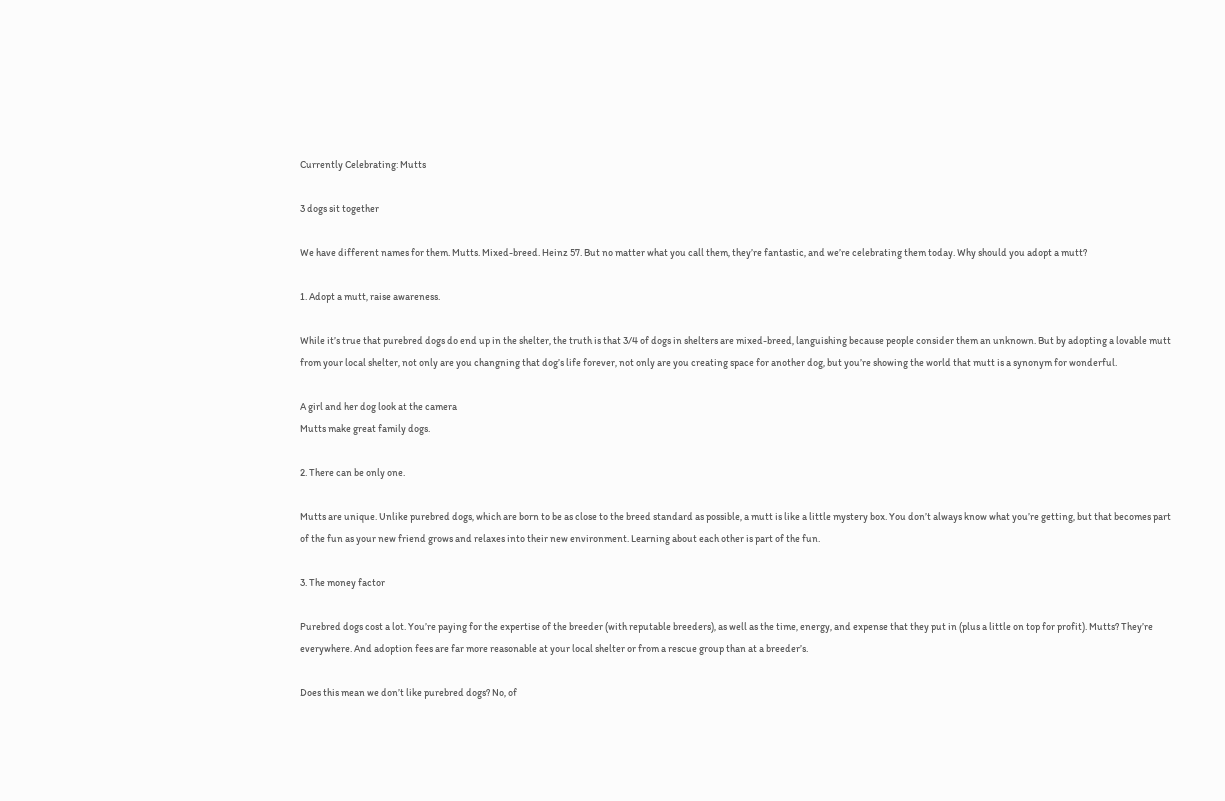Currently Celebrating: Mutts

3 dogs sit together

We have different names for them. Mutts. Mixed-breed. Heinz 57. But no matter what you call them, they’re fantastic, and we’re celebrating them today. Why should you adopt a mutt?

1. Adopt a mutt, raise awareness.

While it’s true that purebred dogs do end up in the shelter, the truth is that 3/4 of dogs in shelters are mixed-breed, languishing because people consider them an unknown. But by adopting a lovable mutt from your local shelter, not only are you changning that dog’s life forever, not only are you creating space for another dog, but you’re showing the world that mutt is a synonym for wonderful.

A girl and her dog look at the camera
Mutts make great family dogs.

2. There can be only one.

Mutts are unique. Unlike purebred dogs, which are born to be as close to the breed standard as possible, a mutt is like a little mystery box. You don’t always know what you’re getting, but that becomes part of the fun as your new friend grows and relaxes into their new environment. Learning about each other is part of the fun.

3. The money factor

Purebred dogs cost a lot. You’re paying for the expertise of the breeder (with reputable breeders), as well as the time, energy, and expense that they put in (plus a little on top for profit). Mutts? They’re everywhere. And adoption fees are far more reasonable at your local shelter or from a rescue group than at a breeder’s.

Does this mean we don’t like purebred dogs? No, of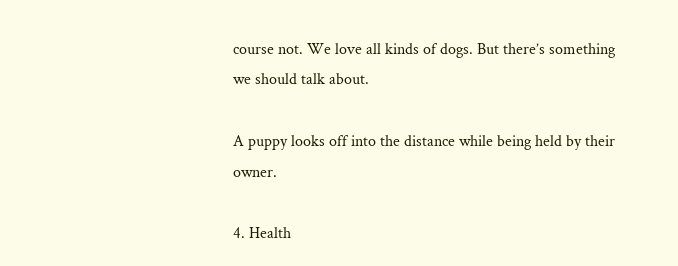course not. We love all kinds of dogs. But there’s something we should talk about.

A puppy looks off into the distance while being held by their owner.

4. Health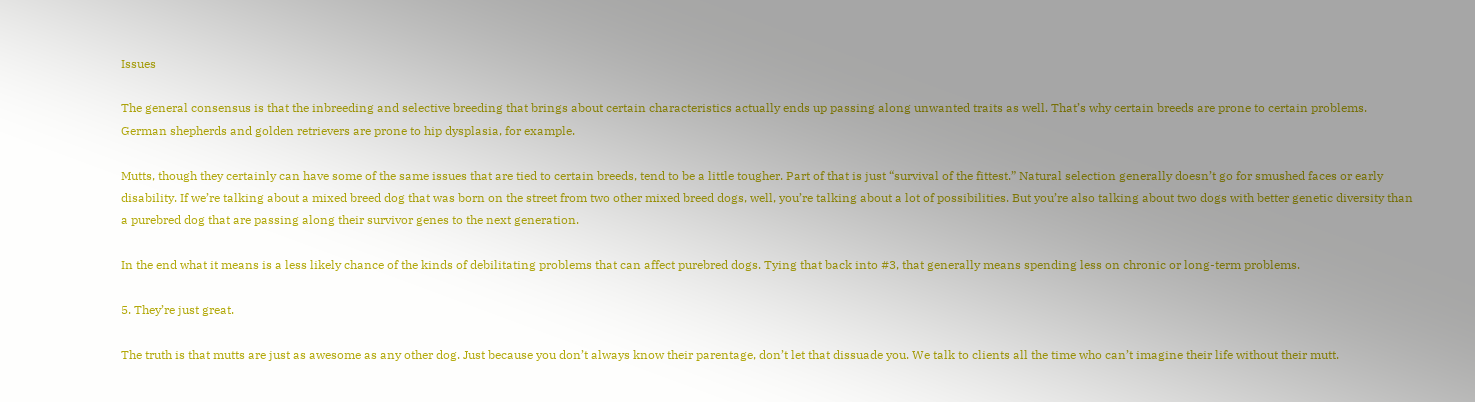Issues

The general consensus is that the inbreeding and selective breeding that brings about certain characteristics actually ends up passing along unwanted traits as well. That’s why certain breeds are prone to certain problems. German shepherds and golden retrievers are prone to hip dysplasia, for example.

Mutts, though they certainly can have some of the same issues that are tied to certain breeds, tend to be a little tougher. Part of that is just “survival of the fittest.” Natural selection generally doesn’t go for smushed faces or early disability. If we’re talking about a mixed breed dog that was born on the street from two other mixed breed dogs, well, you’re talking about a lot of possibilities. But you’re also talking about two dogs with better genetic diversity than a purebred dog that are passing along their survivor genes to the next generation.

In the end what it means is a less likely chance of the kinds of debilitating problems that can affect purebred dogs. Tying that back into #3, that generally means spending less on chronic or long-term problems.

5. They’re just great.

The truth is that mutts are just as awesome as any other dog. Just because you don’t always know their parentage, don’t let that dissuade you. We talk to clients all the time who can’t imagine their life without their mutt.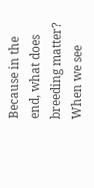Because in the end, what does breeding matter? When we see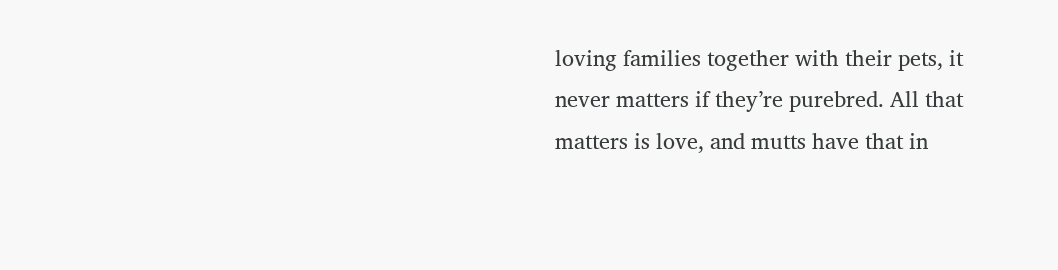loving families together with their pets, it never matters if they’re purebred. All that matters is love, and mutts have that in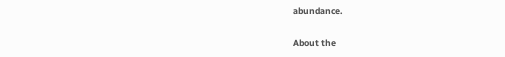abundance.


About the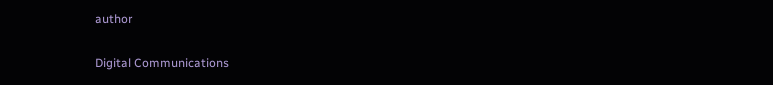author

Digital Communications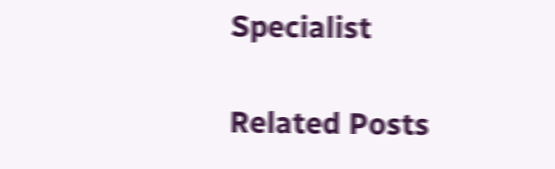Specialist

Related Posts